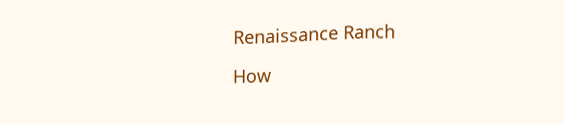Renaissance Ranch

How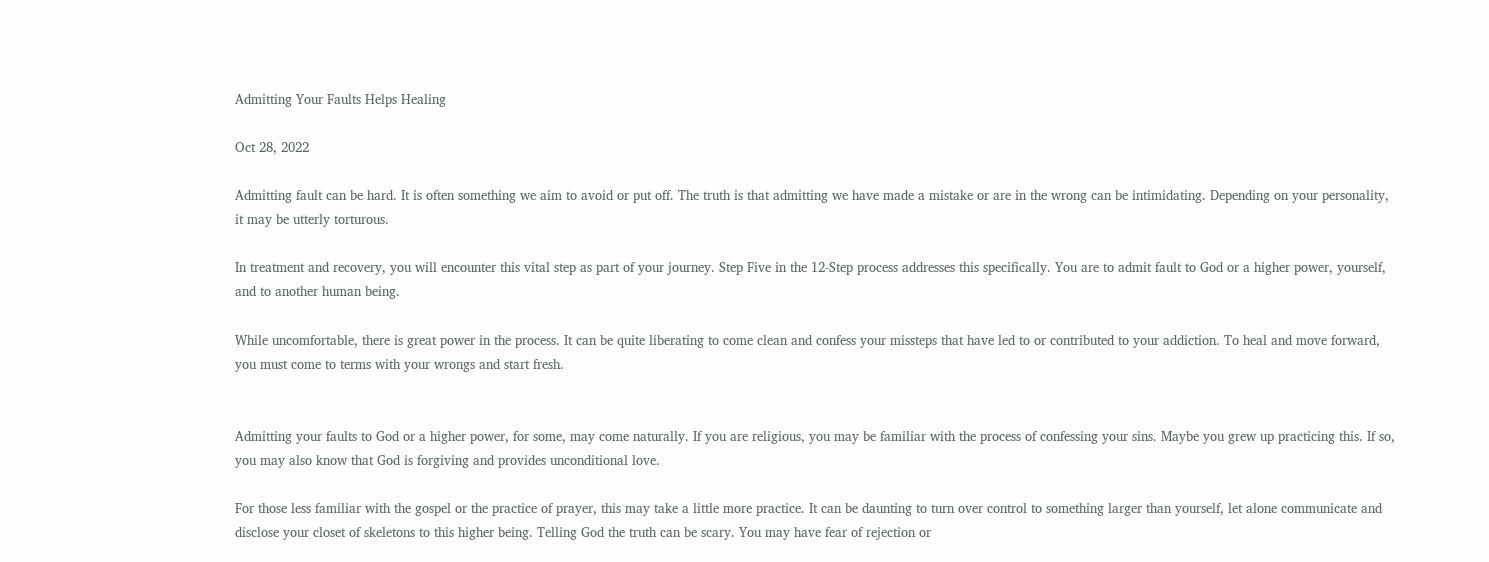Admitting Your Faults Helps Healing

Oct 28, 2022

Admitting fault can be hard. It is often something we aim to avoid or put off. The truth is that admitting we have made a mistake or are in the wrong can be intimidating. Depending on your personality, it may be utterly torturous.

In treatment and recovery, you will encounter this vital step as part of your journey. Step Five in the 12-Step process addresses this specifically. You are to admit fault to God or a higher power, yourself, and to another human being.

While uncomfortable, there is great power in the process. It can be quite liberating to come clean and confess your missteps that have led to or contributed to your addiction. To heal and move forward, you must come to terms with your wrongs and start fresh.


Admitting your faults to God or a higher power, for some, may come naturally. If you are religious, you may be familiar with the process of confessing your sins. Maybe you grew up practicing this. If so, you may also know that God is forgiving and provides unconditional love.

For those less familiar with the gospel or the practice of prayer, this may take a little more practice. It can be daunting to turn over control to something larger than yourself, let alone communicate and disclose your closet of skeletons to this higher being. Telling God the truth can be scary. You may have fear of rejection or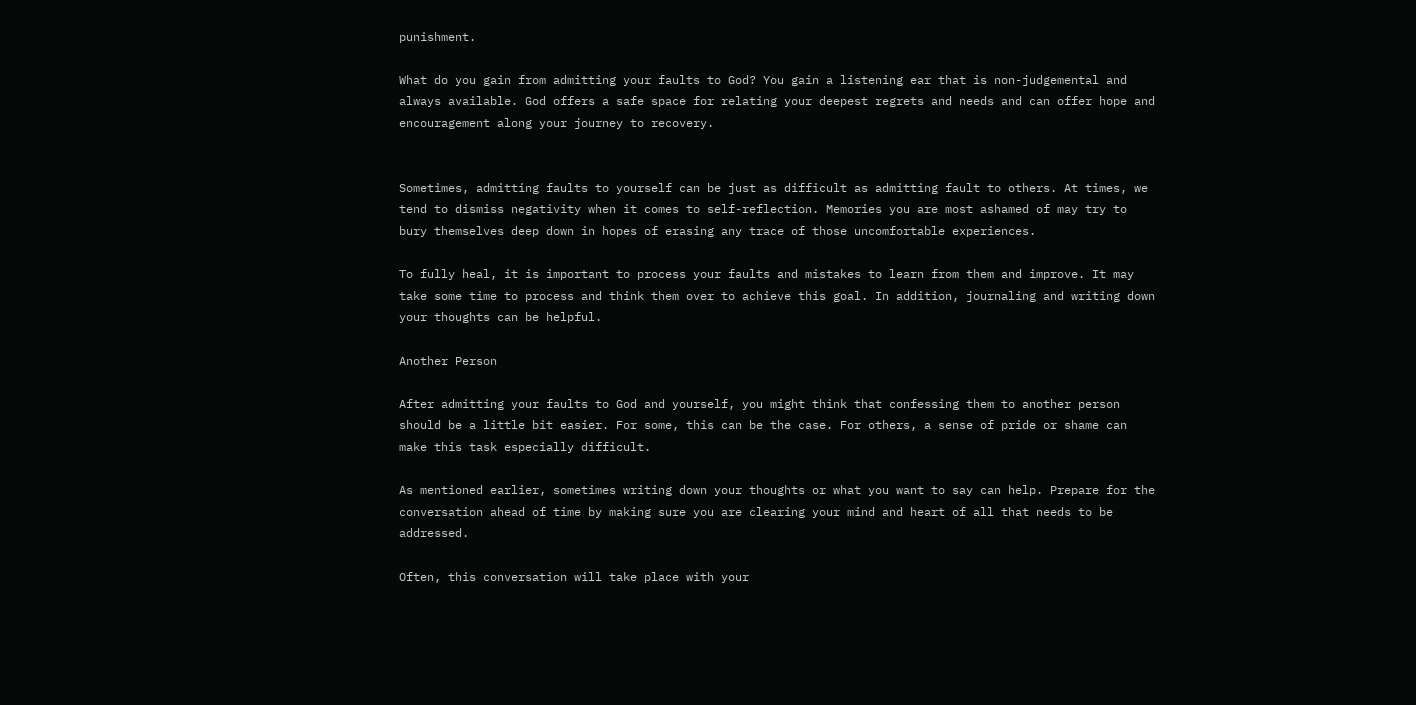punishment.

What do you gain from admitting your faults to God? You gain a listening ear that is non-judgemental and always available. God offers a safe space for relating your deepest regrets and needs and can offer hope and encouragement along your journey to recovery.


Sometimes, admitting faults to yourself can be just as difficult as admitting fault to others. At times, we tend to dismiss negativity when it comes to self-reflection. Memories you are most ashamed of may try to bury themselves deep down in hopes of erasing any trace of those uncomfortable experiences.

To fully heal, it is important to process your faults and mistakes to learn from them and improve. It may take some time to process and think them over to achieve this goal. In addition, journaling and writing down your thoughts can be helpful.

Another Person

After admitting your faults to God and yourself, you might think that confessing them to another person should be a little bit easier. For some, this can be the case. For others, a sense of pride or shame can make this task especially difficult.

As mentioned earlier, sometimes writing down your thoughts or what you want to say can help. Prepare for the conversation ahead of time by making sure you are clearing your mind and heart of all that needs to be addressed.

Often, this conversation will take place with your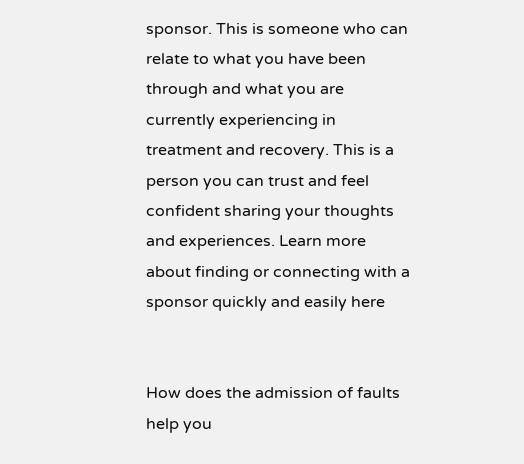sponsor. This is someone who can relate to what you have been through and what you are currently experiencing in treatment and recovery. This is a person you can trust and feel confident sharing your thoughts and experiences. Learn more about finding or connecting with a sponsor quickly and easily here


How does the admission of faults help you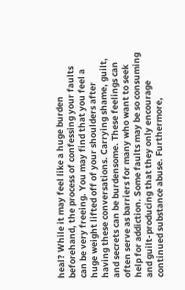heal? While it may feel like a huge burden beforehand, the process of confessing your faults can be very freeing. You may find that you feel a huge weight lifted off of your shoulders after having these conversations. Carrying shame, guilt, and secrets can be burdensome. These feelings can often serve as barriers for many who want to seek help for addiction. Some faults may be so consuming and guilt-producing that they only encourage continued substance abuse. Furthermore,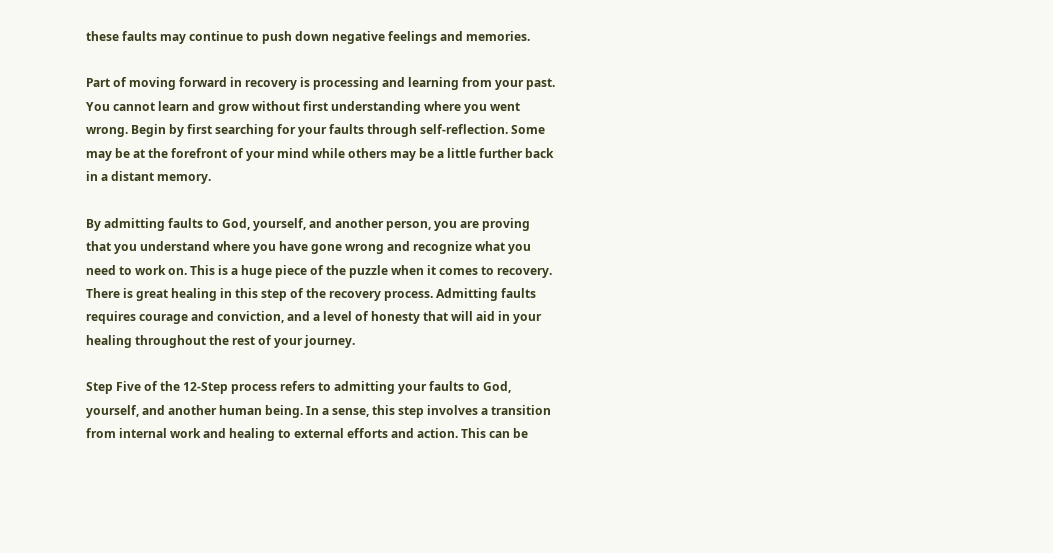these faults may continue to push down negative feelings and memories.

Part of moving forward in recovery is processing and learning from your past. You cannot learn and grow without first understanding where you went wrong. Begin by first searching for your faults through self-reflection. Some may be at the forefront of your mind while others may be a little further back in a distant memory.

By admitting faults to God, yourself, and another person, you are proving that you understand where you have gone wrong and recognize what you need to work on. This is a huge piece of the puzzle when it comes to recovery. There is great healing in this step of the recovery process. Admitting faults requires courage and conviction, and a level of honesty that will aid in your healing throughout the rest of your journey.

Step Five of the 12-Step process refers to admitting your faults to God, yourself, and another human being. In a sense, this step involves a transition from internal work and healing to external efforts and action. This can be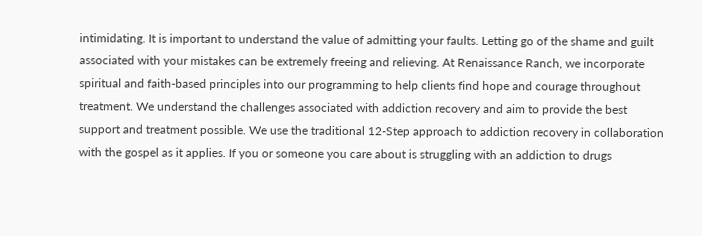intimidating. It is important to understand the value of admitting your faults. Letting go of the shame and guilt associated with your mistakes can be extremely freeing and relieving. At Renaissance Ranch, we incorporate spiritual and faith-based principles into our programming to help clients find hope and courage throughout treatment. We understand the challenges associated with addiction recovery and aim to provide the best support and treatment possible. We use the traditional 12-Step approach to addiction recovery in collaboration with the gospel as it applies. If you or someone you care about is struggling with an addiction to drugs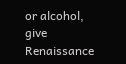or alcohol, give Renaissance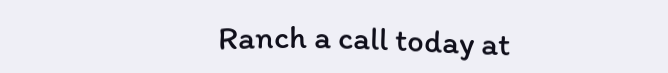Ranch a call today at